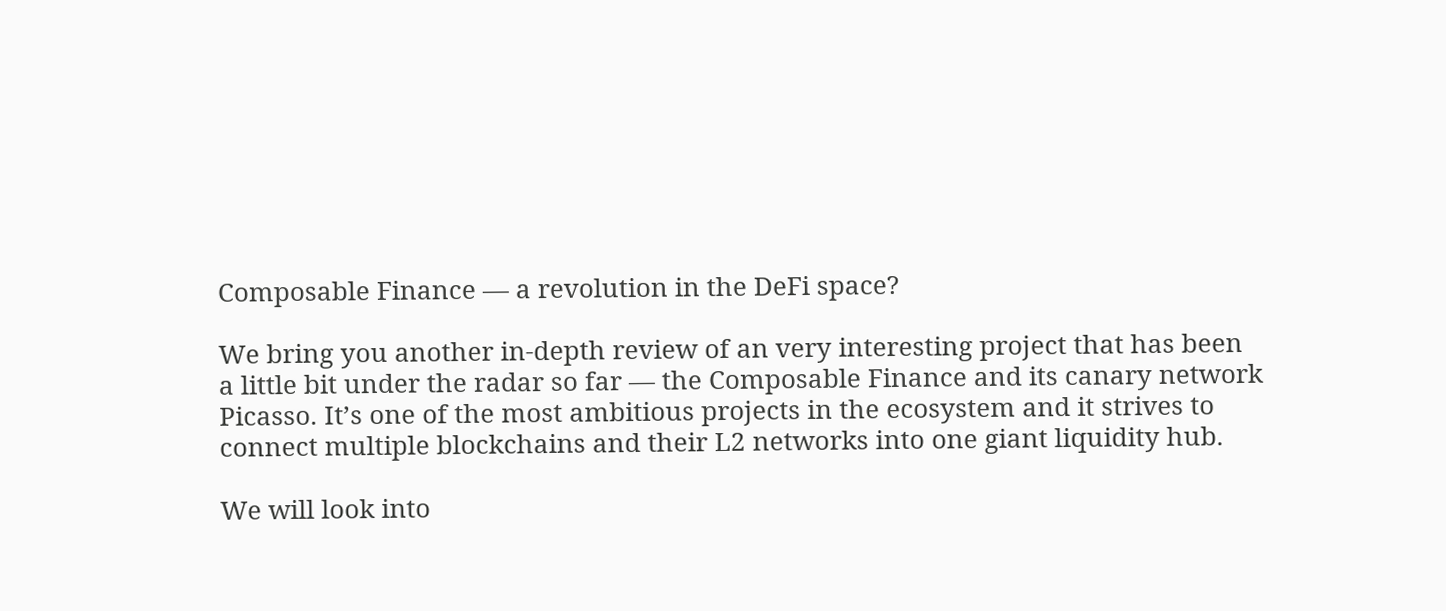Composable Finance — a revolution in the DeFi space?

We bring you another in-depth review of an very interesting project that has been a little bit under the radar so far — the Composable Finance and its canary network Picasso. It’s one of the most ambitious projects in the ecosystem and it strives to connect multiple blockchains and their L2 networks into one giant liquidity hub.

We will look into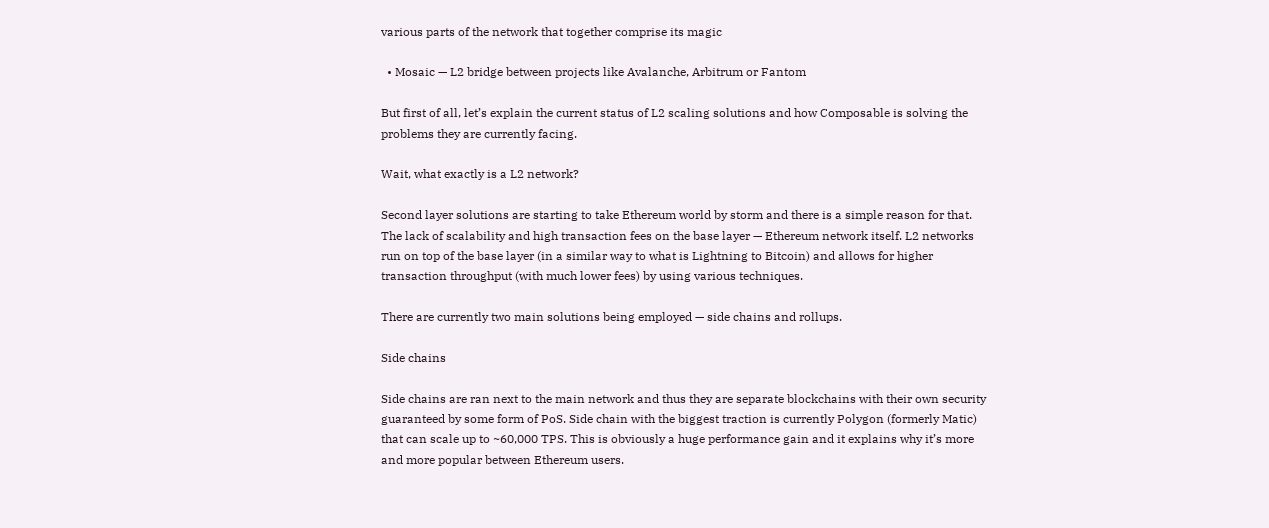various parts of the network that together comprise its magic

  • Mosaic — L2 bridge between projects like Avalanche, Arbitrum or Fantom

But first of all, let’s explain the current status of L2 scaling solutions and how Composable is solving the problems they are currently facing.

Wait, what exactly is a L2 network?

Second layer solutions are starting to take Ethereum world by storm and there is a simple reason for that. The lack of scalability and high transaction fees on the base layer — Ethereum network itself. L2 networks run on top of the base layer (in a similar way to what is Lightning to Bitcoin) and allows for higher transaction throughput (with much lower fees) by using various techniques.

There are currently two main solutions being employed — side chains and rollups.

Side chains

Side chains are ran next to the main network and thus they are separate blockchains with their own security guaranteed by some form of PoS. Side chain with the biggest traction is currently Polygon (formerly Matic) that can scale up to ~60,000 TPS. This is obviously a huge performance gain and it explains why it’s more and more popular between Ethereum users.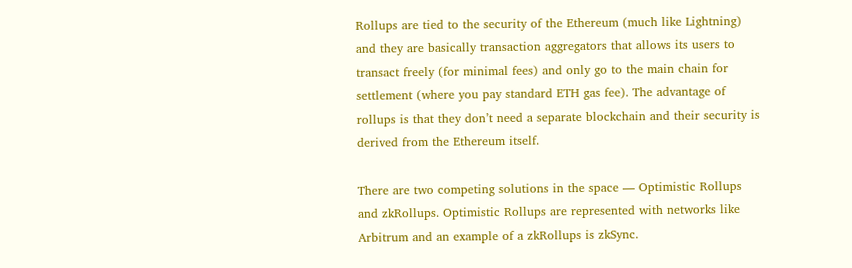Rollups are tied to the security of the Ethereum (much like Lightning) and they are basically transaction aggregators that allows its users to transact freely (for minimal fees) and only go to the main chain for settlement (where you pay standard ETH gas fee). The advantage of rollups is that they don’t need a separate blockchain and their security is derived from the Ethereum itself.

There are two competing solutions in the space — Optimistic Rollups and zkRollups. Optimistic Rollups are represented with networks like Arbitrum and an example of a zkRollups is zkSync.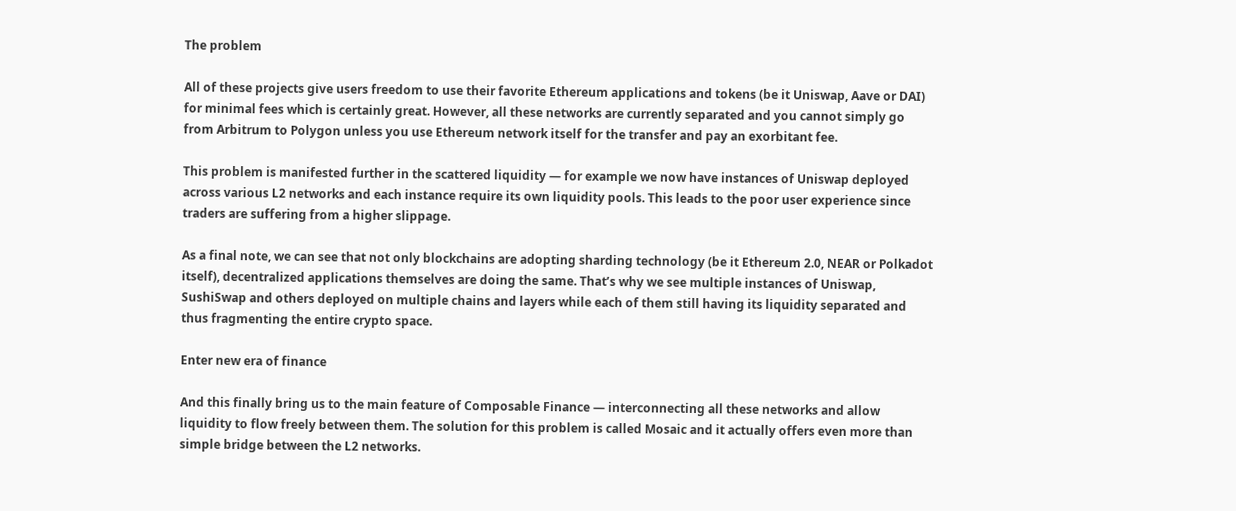The problem

All of these projects give users freedom to use their favorite Ethereum applications and tokens (be it Uniswap, Aave or DAI) for minimal fees which is certainly great. However, all these networks are currently separated and you cannot simply go from Arbitrum to Polygon unless you use Ethereum network itself for the transfer and pay an exorbitant fee.

This problem is manifested further in the scattered liquidity — for example we now have instances of Uniswap deployed across various L2 networks and each instance require its own liquidity pools. This leads to the poor user experience since traders are suffering from a higher slippage.

As a final note, we can see that not only blockchains are adopting sharding technology (be it Ethereum 2.0, NEAR or Polkadot itself), decentralized applications themselves are doing the same. That’s why we see multiple instances of Uniswap, SushiSwap and others deployed on multiple chains and layers while each of them still having its liquidity separated and thus fragmenting the entire crypto space.

Enter new era of finance

And this finally bring us to the main feature of Composable Finance — interconnecting all these networks and allow liquidity to flow freely between them. The solution for this problem is called Mosaic and it actually offers even more than simple bridge between the L2 networks.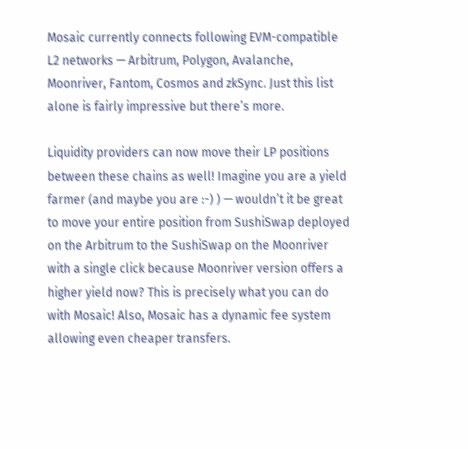Mosaic currently connects following EVM-compatible L2 networks — Arbitrum, Polygon, Avalanche, Moonriver, Fantom, Cosmos and zkSync. Just this list alone is fairly impressive but there’s more.

Liquidity providers can now move their LP positions between these chains as well! Imagine you are a yield farmer (and maybe you are :-) ) — wouldn’t it be great to move your entire position from SushiSwap deployed on the Arbitrum to the SushiSwap on the Moonriver with a single click because Moonriver version offers a higher yield now? This is precisely what you can do with Mosaic! Also, Mosaic has a dynamic fee system allowing even cheaper transfers.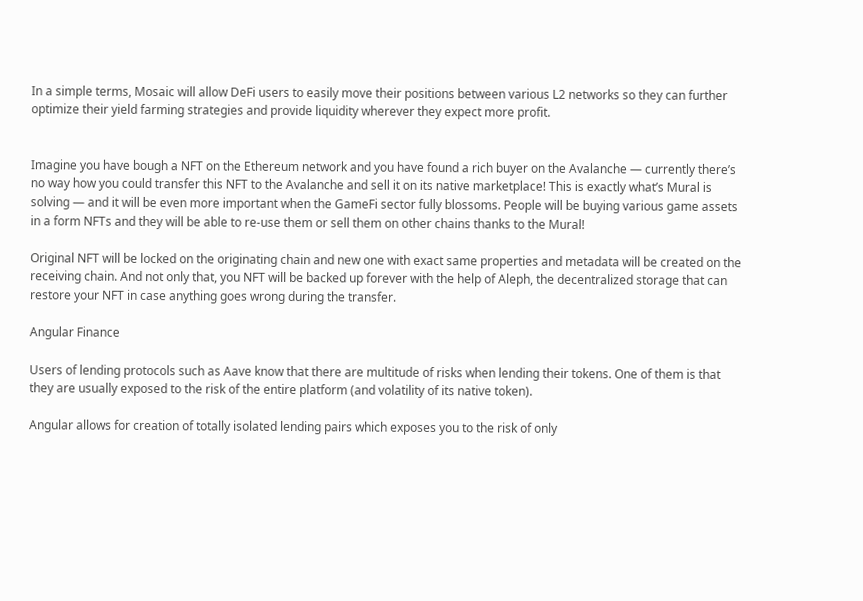In a simple terms, Mosaic will allow DeFi users to easily move their positions between various L2 networks so they can further optimize their yield farming strategies and provide liquidity wherever they expect more profit.


Imagine you have bough a NFT on the Ethereum network and you have found a rich buyer on the Avalanche — currently there’s no way how you could transfer this NFT to the Avalanche and sell it on its native marketplace! This is exactly what’s Mural is solving — and it will be even more important when the GameFi sector fully blossoms. People will be buying various game assets in a form NFTs and they will be able to re-use them or sell them on other chains thanks to the Mural!

Original NFT will be locked on the originating chain and new one with exact same properties and metadata will be created on the receiving chain. And not only that, you NFT will be backed up forever with the help of Aleph, the decentralized storage that can restore your NFT in case anything goes wrong during the transfer.

Angular Finance

Users of lending protocols such as Aave know that there are multitude of risks when lending their tokens. One of them is that they are usually exposed to the risk of the entire platform (and volatility of its native token).

Angular allows for creation of totally isolated lending pairs which exposes you to the risk of only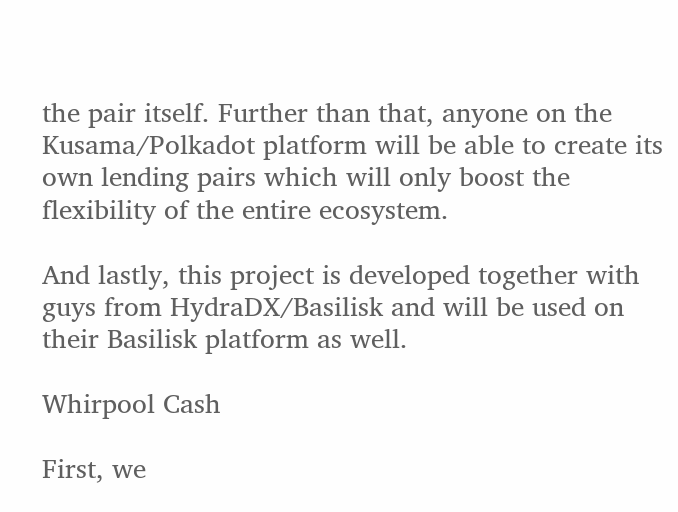the pair itself. Further than that, anyone on the Kusama/Polkadot platform will be able to create its own lending pairs which will only boost the flexibility of the entire ecosystem.

And lastly, this project is developed together with guys from HydraDX/Basilisk and will be used on their Basilisk platform as well.

Whirpool Cash

First, we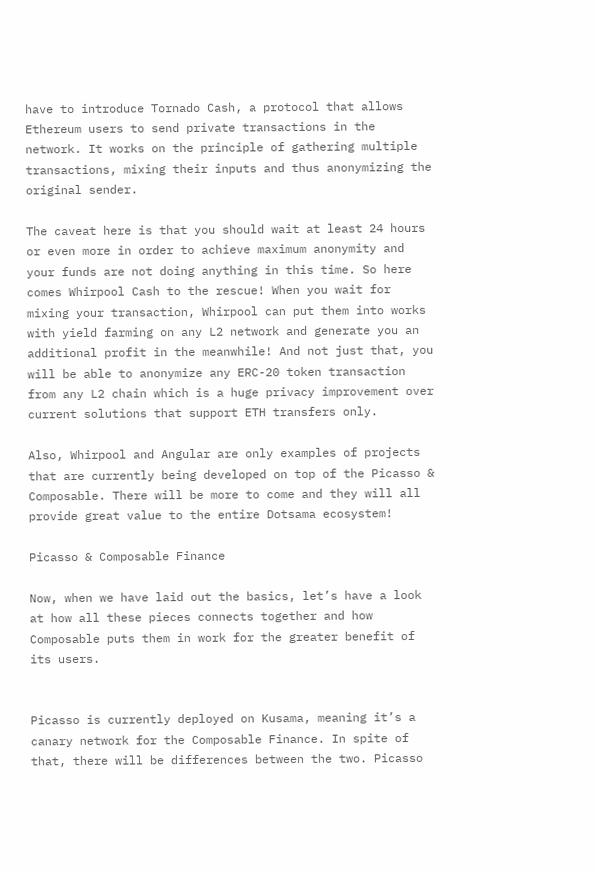have to introduce Tornado Cash, a protocol that allows Ethereum users to send private transactions in the network. It works on the principle of gathering multiple transactions, mixing their inputs and thus anonymizing the original sender.

The caveat here is that you should wait at least 24 hours or even more in order to achieve maximum anonymity and your funds are not doing anything in this time. So here comes Whirpool Cash to the rescue! When you wait for mixing your transaction, Whirpool can put them into works with yield farming on any L2 network and generate you an additional profit in the meanwhile! And not just that, you will be able to anonymize any ERC-20 token transaction from any L2 chain which is a huge privacy improvement over current solutions that support ETH transfers only.

Also, Whirpool and Angular are only examples of projects that are currently being developed on top of the Picasso & Composable. There will be more to come and they will all provide great value to the entire Dotsama ecosystem!

Picasso & Composable Finance

Now, when we have laid out the basics, let’s have a look at how all these pieces connects together and how Composable puts them in work for the greater benefit of its users.


Picasso is currently deployed on Kusama, meaning it’s a canary network for the Composable Finance. In spite of that, there will be differences between the two. Picasso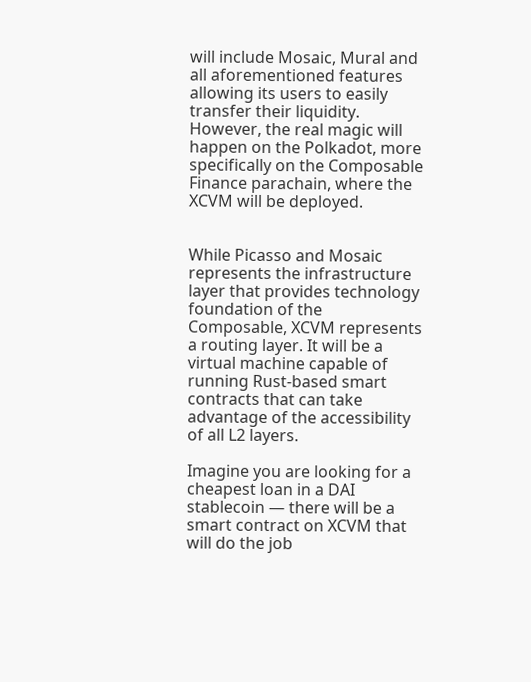will include Mosaic, Mural and all aforementioned features allowing its users to easily transfer their liquidity. However, the real magic will happen on the Polkadot, more specifically on the Composable Finance parachain, where the XCVM will be deployed.


While Picasso and Mosaic represents the infrastructure layer that provides technology foundation of the Composable, XCVM represents a routing layer. It will be a virtual machine capable of running Rust-based smart contracts that can take advantage of the accessibility of all L2 layers.

Imagine you are looking for a cheapest loan in a DAI stablecoin — there will be a smart contract on XCVM that will do the job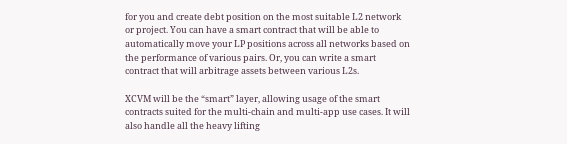for you and create debt position on the most suitable L2 network or project. You can have a smart contract that will be able to automatically move your LP positions across all networks based on the performance of various pairs. Or, you can write a smart contract that will arbitrage assets between various L2s.

XCVM will be the “smart” layer, allowing usage of the smart contracts suited for the multi-chain and multi-app use cases. It will also handle all the heavy lifting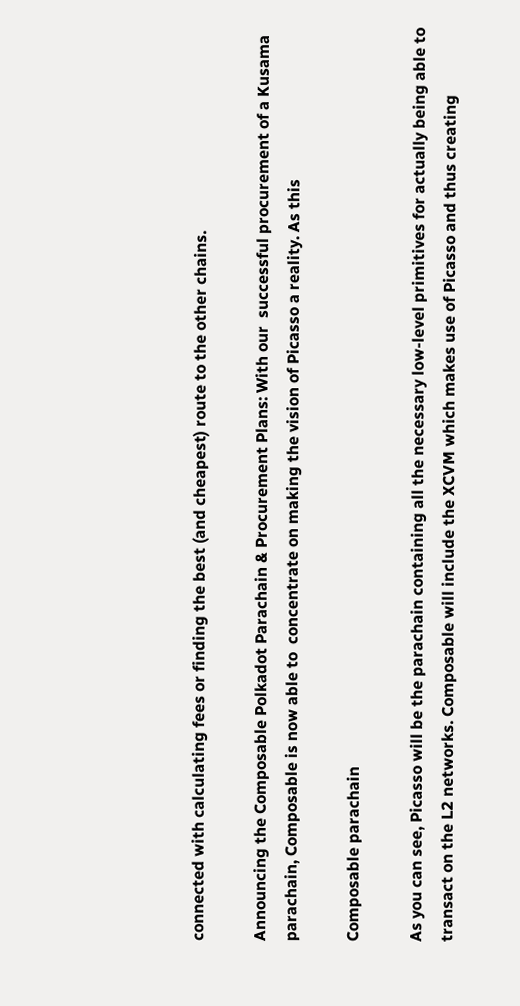connected with calculating fees or finding the best (and cheapest) route to the other chains.

Announcing the Composable Polkadot Parachain & Procurement Plans: With our  successful procurement of a Kusama parachain, Composable is now able to  concentrate on making the vision of Picasso a reality. As this

Composable parachain

As you can see, Picasso will be the parachain containing all the necessary low-level primitives for actually being able to transact on the L2 networks. Composable will include the XCVM which makes use of Picasso and thus creating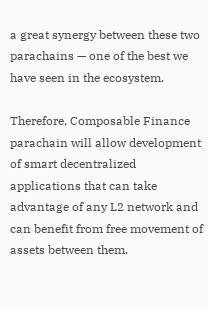a great synergy between these two parachains — one of the best we have seen in the ecosystem.

Therefore, Composable Finance parachain will allow development of smart decentralized applications that can take advantage of any L2 network and can benefit from free movement of assets between them.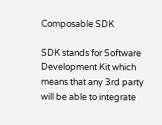Composable SDK

SDK stands for Software Development Kit which means that any 3rd party will be able to integrate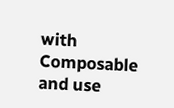with Composable and use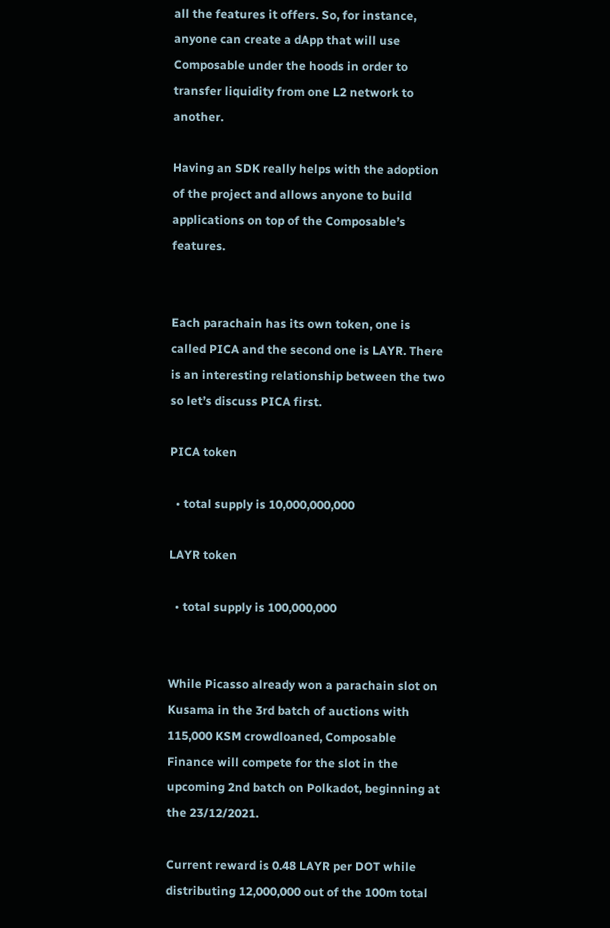all the features it offers. So, for instance, anyone can create a dApp that will use Composable under the hoods in order to transfer liquidity from one L2 network to another.

Having an SDK really helps with the adoption of the project and allows anyone to build applications on top of the Composable’s features.


Each parachain has its own token, one is called PICA and the second one is LAYR. There is an interesting relationship between the two so let’s discuss PICA first.

PICA token

  • total supply is 10,000,000,000

LAYR token

  • total supply is 100,000,000


While Picasso already won a parachain slot on Kusama in the 3rd batch of auctions with 115,000 KSM crowdloaned, Composable Finance will compete for the slot in the upcoming 2nd batch on Polkadot, beginning at the 23/12/2021.

Current reward is 0.48 LAYR per DOT while distributing 12,000,000 out of the 100m total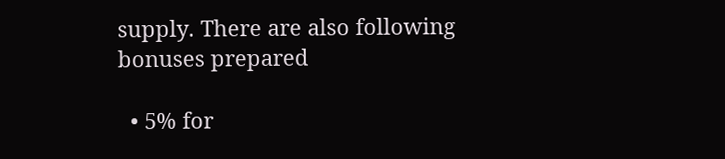supply. There are also following bonuses prepared

  • 5% for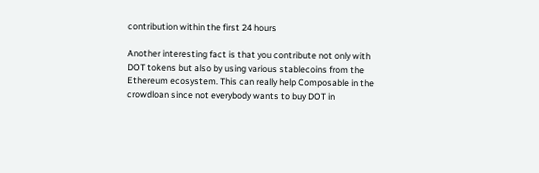contribution within the first 24 hours

Another interesting fact is that you contribute not only with DOT tokens but also by using various stablecoins from the Ethereum ecosystem. This can really help Composable in the crowdloan since not everybody wants to buy DOT in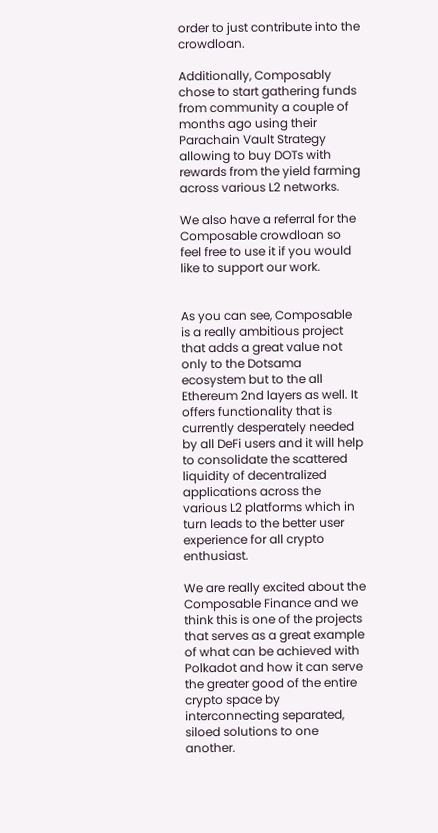order to just contribute into the crowdloan.

Additionally, Composably chose to start gathering funds from community a couple of months ago using their Parachain Vault Strategy allowing to buy DOTs with rewards from the yield farming across various L2 networks.

We also have a referral for the Composable crowdloan so feel free to use it if you would like to support our work.


As you can see, Composable is a really ambitious project that adds a great value not only to the Dotsama ecosystem but to the all Ethereum 2nd layers as well. It offers functionality that is currently desperately needed by all DeFi users and it will help to consolidate the scattered liquidity of decentralized applications across the various L2 platforms which in turn leads to the better user experience for all crypto enthusiast.

We are really excited about the Composable Finance and we think this is one of the projects that serves as a great example of what can be achieved with Polkadot and how it can serve the greater good of the entire crypto space by interconnecting separated, siloed solutions to one another.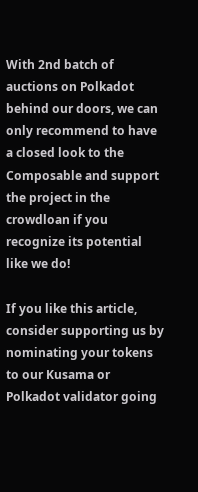With 2nd batch of auctions on Polkadot behind our doors, we can only recommend to have a closed look to the Composable and support the project in the crowdloan if you recognize its potential like we do!

If you like this article, consider supporting us by nominating your tokens to our Kusama or Polkadot validator going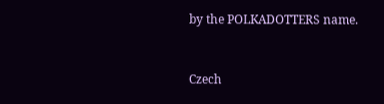by the POLKADOTTERS name.



Czech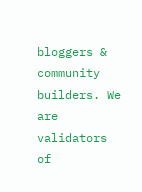bloggers & community builders. We are validators of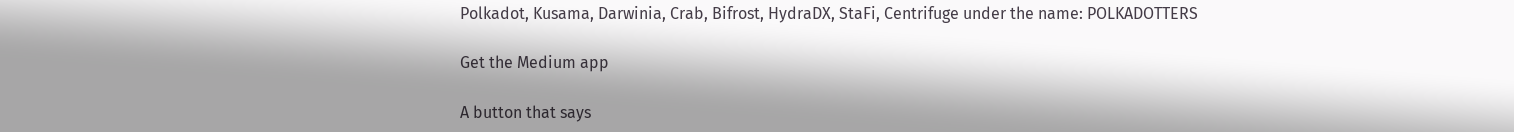Polkadot, Kusama, Darwinia, Crab, Bifrost, HydraDX, StaFi, Centrifuge under the name: POLKADOTTERS

Get the Medium app

A button that says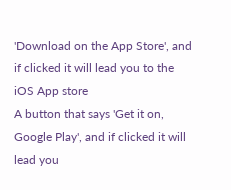'Download on the App Store', and if clicked it will lead you to the iOS App store
A button that says 'Get it on, Google Play', and if clicked it will lead you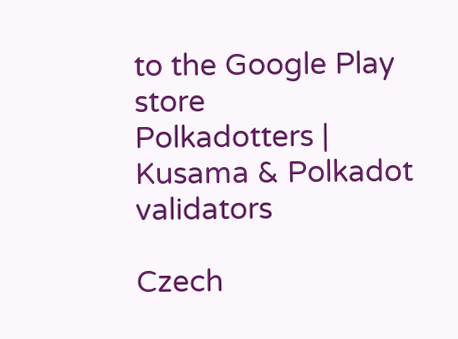to the Google Play store
Polkadotters | Kusama & Polkadot validators

Czech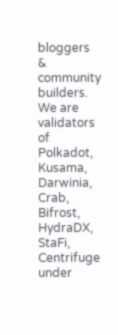bloggers & community builders. We are validators of Polkadot, Kusama, Darwinia, Crab, Bifrost, HydraDX, StaFi, Centrifuge under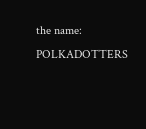the name: POLKADOTTERS